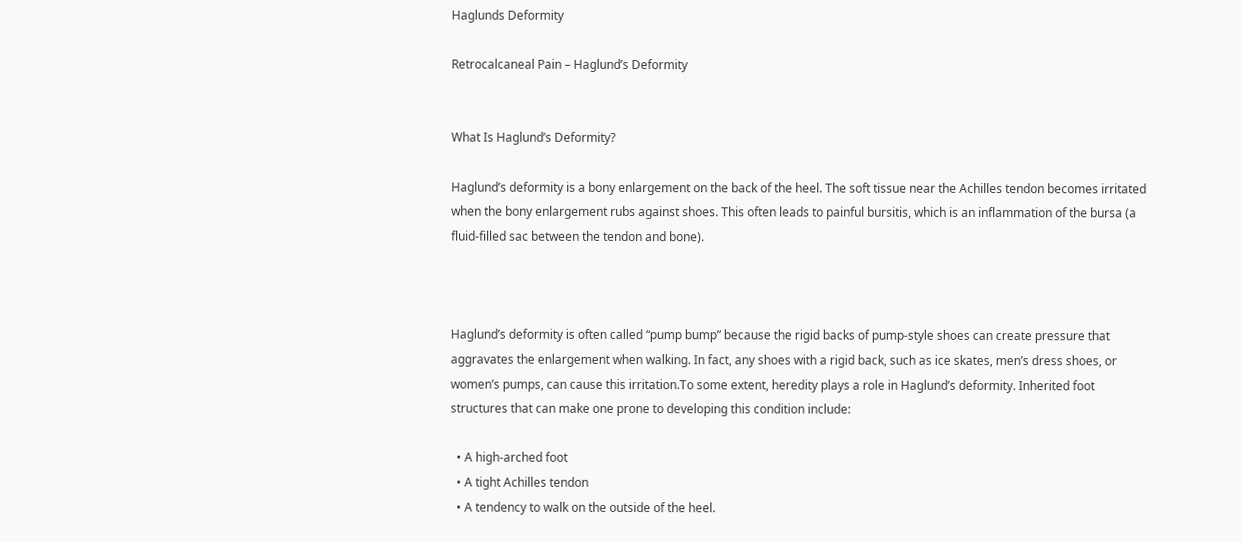Haglunds Deformity

Retrocalcaneal Pain – Haglund’s Deformity


What Is Haglund’s Deformity?

Haglund’s deformity is a bony enlargement on the back of the heel. The soft tissue near the Achilles tendon becomes irritated when the bony enlargement rubs against shoes. This often leads to painful bursitis, which is an inflammation of the bursa (a fluid-filled sac between the tendon and bone).



Haglund’s deformity is often called “pump bump” because the rigid backs of pump-style shoes can create pressure that aggravates the enlargement when walking. In fact, any shoes with a rigid back, such as ice skates, men’s dress shoes, or women’s pumps, can cause this irritation.To some extent, heredity plays a role in Haglund’s deformity. Inherited foot structures that can make one prone to developing this condition include:

  • A high-arched foot
  • A tight Achilles tendon
  • A tendency to walk on the outside of the heel.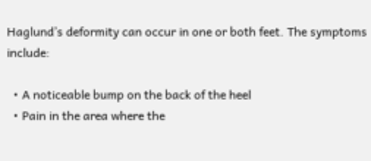Haglund’s deformity can occur in one or both feet. The symptoms include:

  • A noticeable bump on the back of the heel
  • Pain in the area where the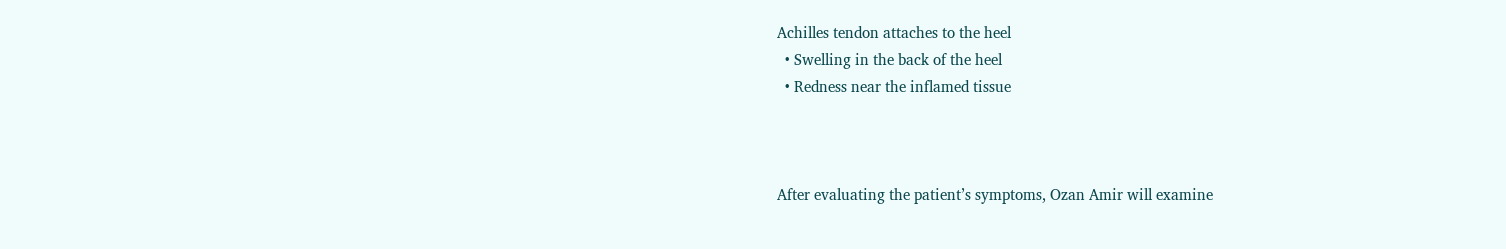Achilles tendon attaches to the heel
  • Swelling in the back of the heel
  • Redness near the inflamed tissue



After evaluating the patient’s symptoms, Ozan Amir will examine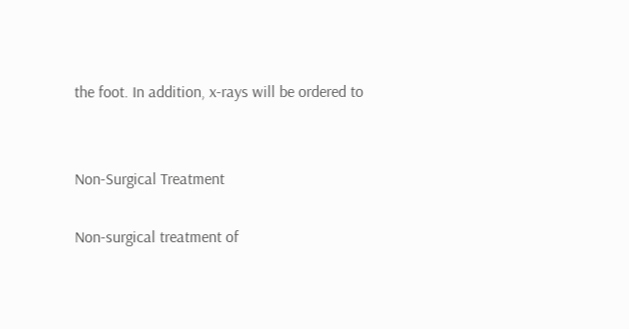the foot. In addition, x-rays will be ordered to


Non-Surgical Treatment

Non-surgical treatment of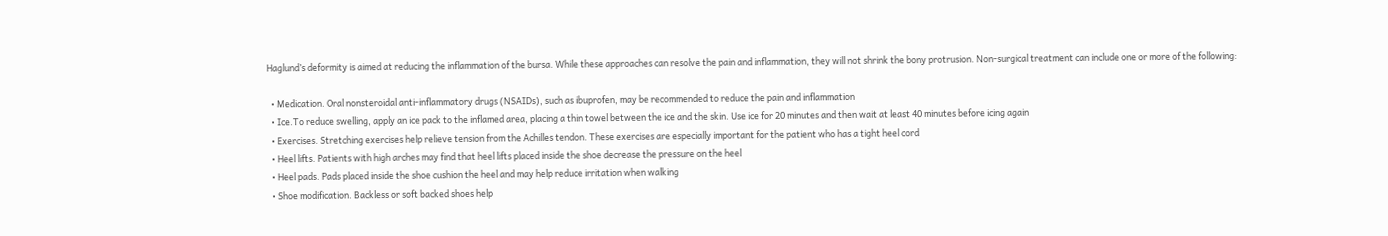Haglund’s deformity is aimed at reducing the inflammation of the bursa. While these approaches can resolve the pain and inflammation, they will not shrink the bony protrusion. Non-surgical treatment can include one or more of the following:

  • Medication. Oral nonsteroidal anti-inflammatory drugs (NSAIDs), such as ibuprofen, may be recommended to reduce the pain and inflammation
  • Ice.To reduce swelling, apply an ice pack to the inflamed area, placing a thin towel between the ice and the skin. Use ice for 20 minutes and then wait at least 40 minutes before icing again
  • Exercises. Stretching exercises help relieve tension from the Achilles tendon. These exercises are especially important for the patient who has a tight heel cord
  • Heel lifts. Patients with high arches may find that heel lifts placed inside the shoe decrease the pressure on the heel
  • Heel pads. Pads placed inside the shoe cushion the heel and may help reduce irritation when walking
  • Shoe modification. Backless or soft backed shoes help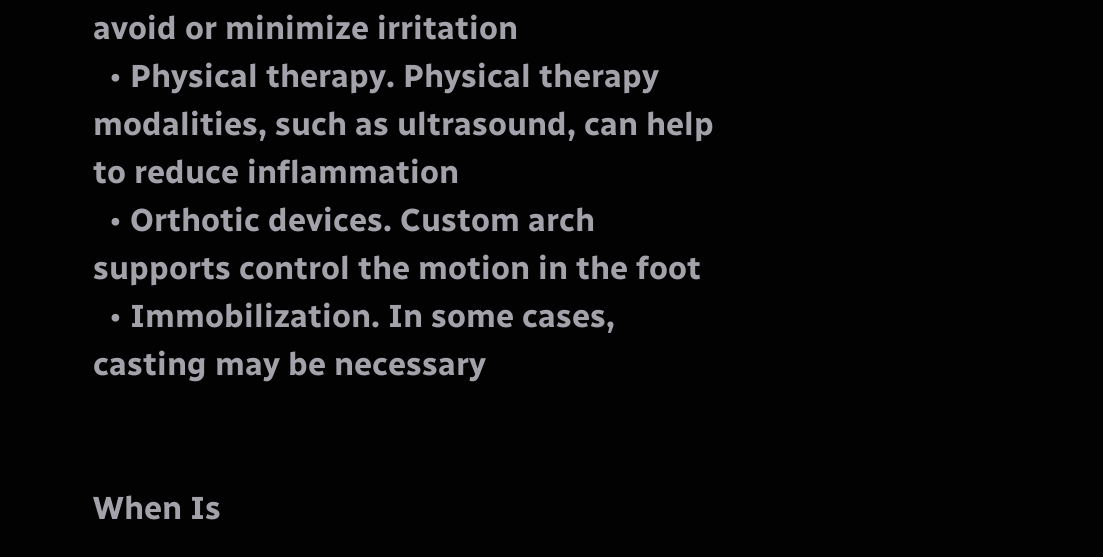avoid or minimize irritation
  • Physical therapy. Physical therapy modalities, such as ultrasound, can help to reduce inflammation
  • Orthotic devices. Custom arch supports control the motion in the foot
  • Immobilization. In some cases, casting may be necessary


When Is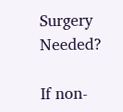Surgery Needed?

If non-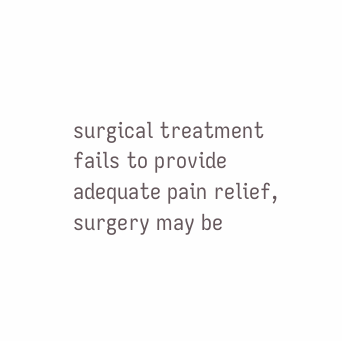surgical treatment fails to provide adequate pain relief, surgery may be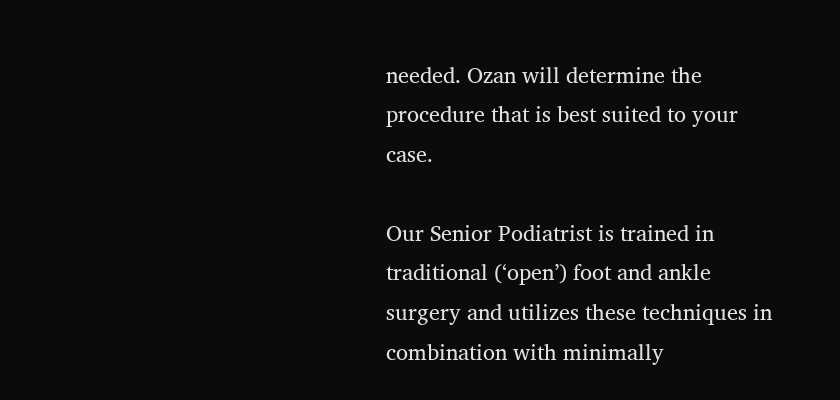needed. Ozan will determine the procedure that is best suited to your case.

Our Senior Podiatrist is trained in traditional (‘open’) foot and ankle surgery and utilizes these techniques in combination with minimally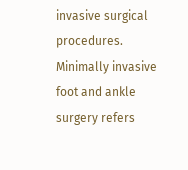invasive surgical procedures. Minimally invasive foot and ankle surgery refers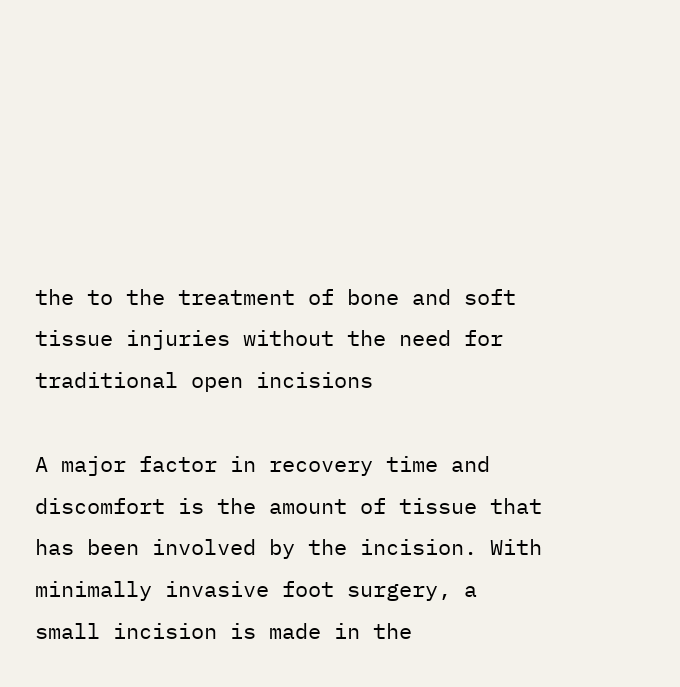the to the treatment of bone and soft tissue injuries without the need for traditional open incisions

A major factor in recovery time and discomfort is the amount of tissue that has been involved by the incision. With minimally invasive foot surgery, a small incision is made in the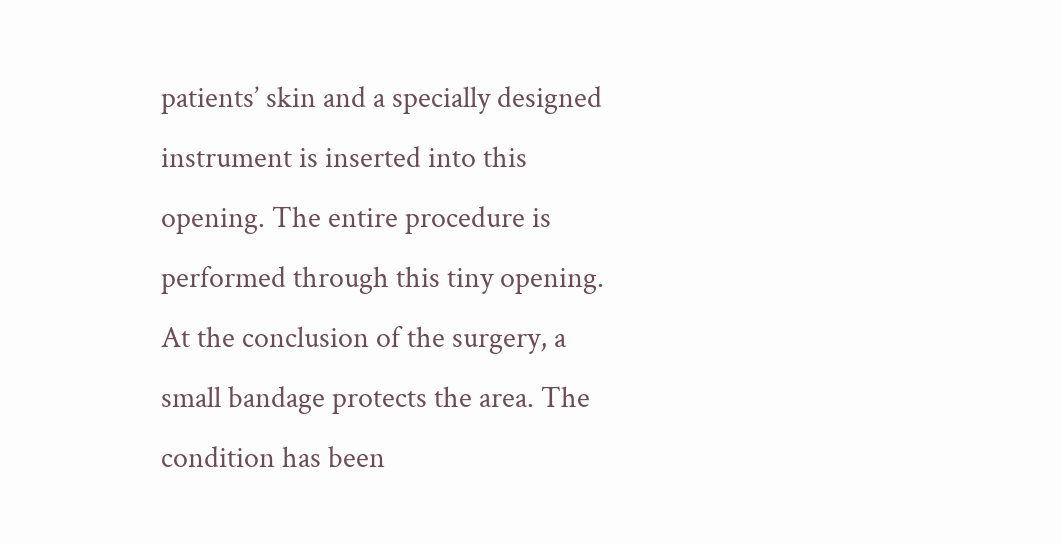patients’ skin and a specially designed instrument is inserted into this opening. The entire procedure is performed through this tiny opening. At the conclusion of the surgery, a small bandage protects the area. The condition has been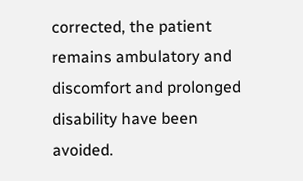corrected, the patient remains ambulatory and discomfort and prolonged disability have been avoided.